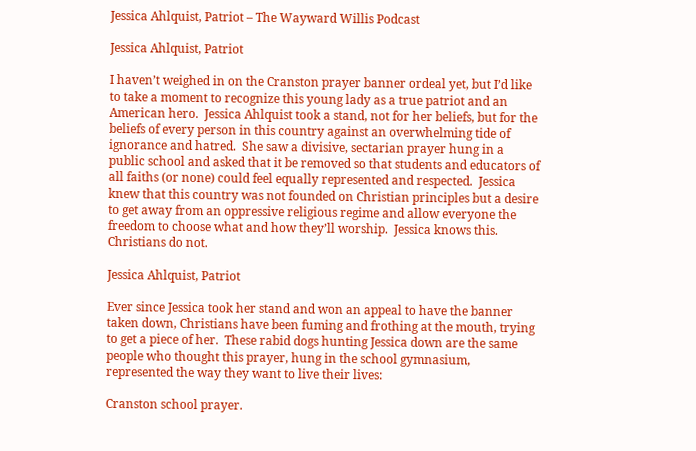Jessica Ahlquist, Patriot – The Wayward Willis Podcast

Jessica Ahlquist, Patriot

I haven’t weighed in on the Cranston prayer banner ordeal yet, but I’d like to take a moment to recognize this young lady as a true patriot and an American hero.  Jessica Ahlquist took a stand, not for her beliefs, but for the beliefs of every person in this country against an overwhelming tide of ignorance and hatred.  She saw a divisive, sectarian prayer hung in a public school and asked that it be removed so that students and educators of all faiths (or none) could feel equally represented and respected.  Jessica knew that this country was not founded on Christian principles but a desire to get away from an oppressive religious regime and allow everyone the freedom to choose what and how they’ll worship.  Jessica knows this.  Christians do not.

Jessica Ahlquist, Patriot

Ever since Jessica took her stand and won an appeal to have the banner taken down, Christians have been fuming and frothing at the mouth, trying to get a piece of her.  These rabid dogs hunting Jessica down are the same people who thought this prayer, hung in the school gymnasium, represented the way they want to live their lives:

Cranston school prayer.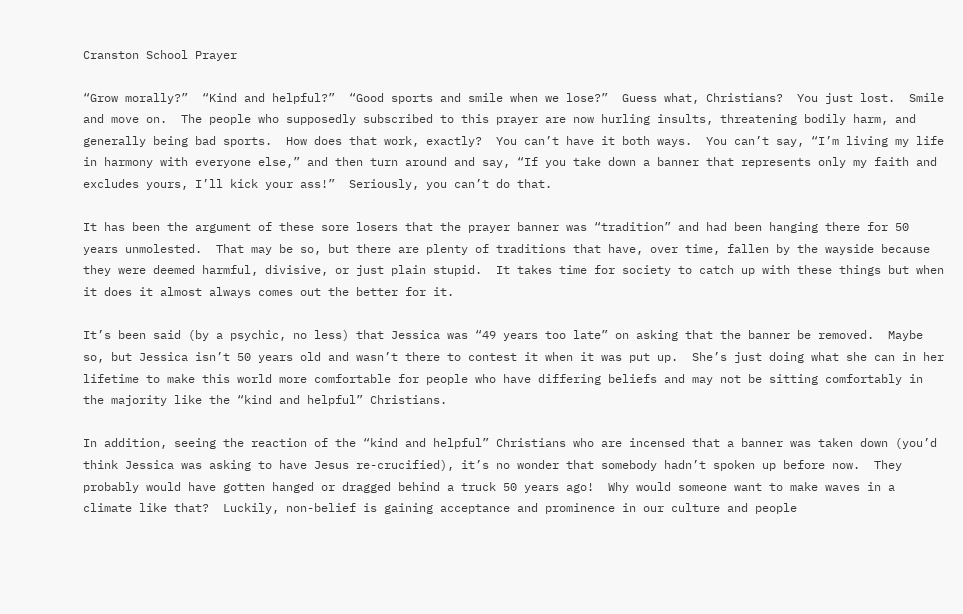Cranston School Prayer

“Grow morally?”  “Kind and helpful?”  “Good sports and smile when we lose?”  Guess what, Christians?  You just lost.  Smile and move on.  The people who supposedly subscribed to this prayer are now hurling insults, threatening bodily harm, and generally being bad sports.  How does that work, exactly?  You can’t have it both ways.  You can’t say, “I’m living my life in harmony with everyone else,” and then turn around and say, “If you take down a banner that represents only my faith and excludes yours, I’ll kick your ass!”  Seriously, you can’t do that.

It has been the argument of these sore losers that the prayer banner was “tradition” and had been hanging there for 50 years unmolested.  That may be so, but there are plenty of traditions that have, over time, fallen by the wayside because they were deemed harmful, divisive, or just plain stupid.  It takes time for society to catch up with these things but when it does it almost always comes out the better for it.

It’s been said (by a psychic, no less) that Jessica was “49 years too late” on asking that the banner be removed.  Maybe so, but Jessica isn’t 50 years old and wasn’t there to contest it when it was put up.  She’s just doing what she can in her lifetime to make this world more comfortable for people who have differing beliefs and may not be sitting comfortably in the majority like the “kind and helpful” Christians.

In addition, seeing the reaction of the “kind and helpful” Christians who are incensed that a banner was taken down (you’d think Jessica was asking to have Jesus re-crucified), it’s no wonder that somebody hadn’t spoken up before now.  They probably would have gotten hanged or dragged behind a truck 50 years ago!  Why would someone want to make waves in a climate like that?  Luckily, non-belief is gaining acceptance and prominence in our culture and people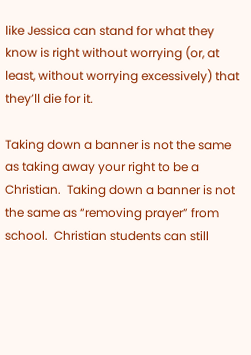like Jessica can stand for what they know is right without worrying (or, at least, without worrying excessively) that they’ll die for it.

Taking down a banner is not the same as taking away your right to be a Christian.  Taking down a banner is not the same as “removing prayer” from school.  Christian students can still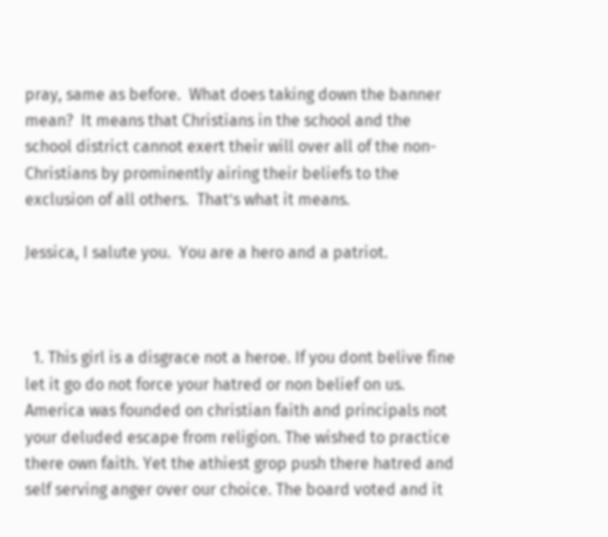pray, same as before.  What does taking down the banner mean?  It means that Christians in the school and the school district cannot exert their will over all of the non-Christians by prominently airing their beliefs to the exclusion of all others.  That’s what it means.

Jessica, I salute you.  You are a hero and a patriot.



  1. This girl is a disgrace not a heroe. If you dont belive fine let it go do not force your hatred or non belief on us. America was founded on christian faith and principals not your deluded escape from religion. The wished to practice there own faith. Yet the athiest grop push there hatred and self serving anger over our choice. The board voted and it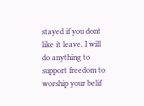stayed if you dont like it leave. I will do anything to support freedom to worship your belif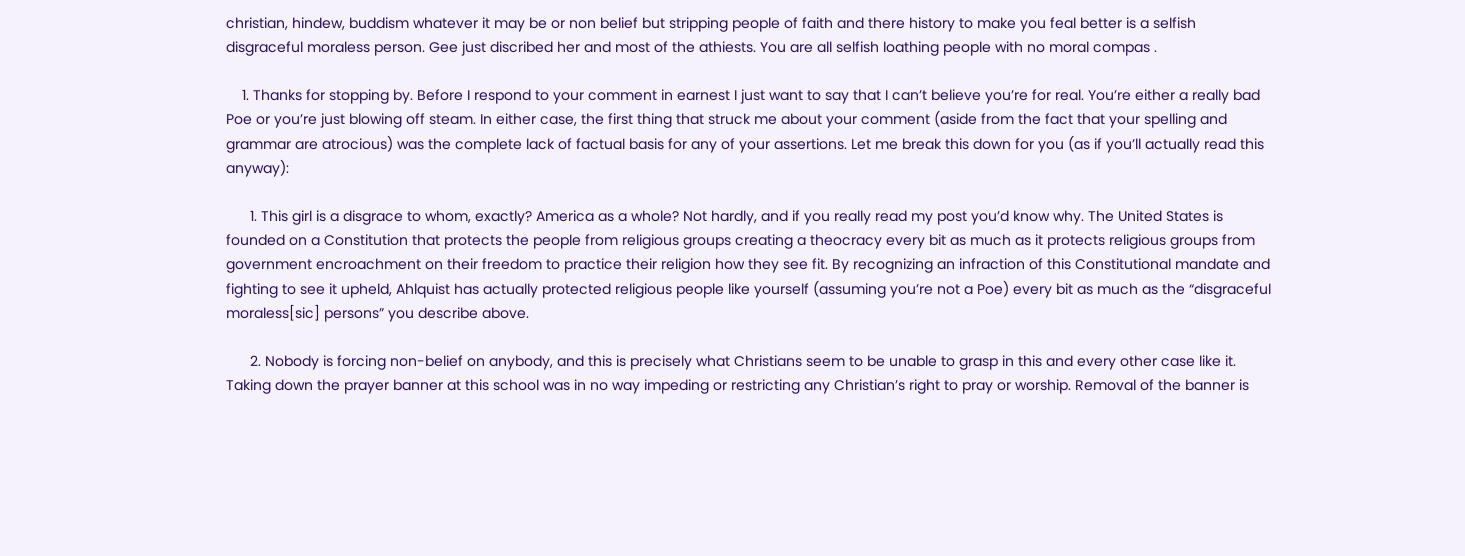christian, hindew, buddism whatever it may be or non belief but stripping people of faith and there history to make you feal better is a selfish disgraceful moraless person. Gee just discribed her and most of the athiests. You are all selfish loathing people with no moral compas .

    1. Thanks for stopping by. Before I respond to your comment in earnest I just want to say that I can’t believe you’re for real. You’re either a really bad Poe or you’re just blowing off steam. In either case, the first thing that struck me about your comment (aside from the fact that your spelling and grammar are atrocious) was the complete lack of factual basis for any of your assertions. Let me break this down for you (as if you’ll actually read this anyway):

      1. This girl is a disgrace to whom, exactly? America as a whole? Not hardly, and if you really read my post you’d know why. The United States is founded on a Constitution that protects the people from religious groups creating a theocracy every bit as much as it protects religious groups from government encroachment on their freedom to practice their religion how they see fit. By recognizing an infraction of this Constitutional mandate and fighting to see it upheld, Ahlquist has actually protected religious people like yourself (assuming you’re not a Poe) every bit as much as the “disgraceful moraless[sic] persons” you describe above.

      2. Nobody is forcing non-belief on anybody, and this is precisely what Christians seem to be unable to grasp in this and every other case like it. Taking down the prayer banner at this school was in no way impeding or restricting any Christian’s right to pray or worship. Removal of the banner is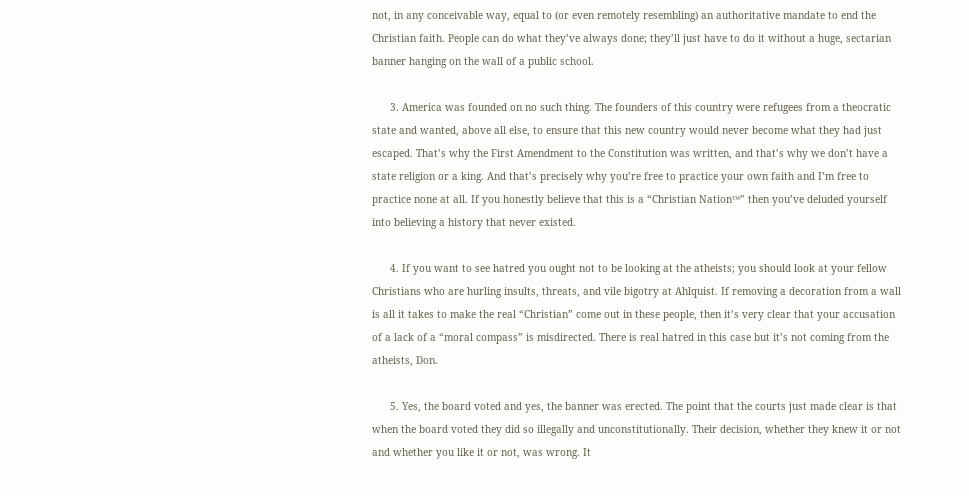not, in any conceivable way, equal to (or even remotely resembling) an authoritative mandate to end the Christian faith. People can do what they’ve always done; they’ll just have to do it without a huge, sectarian banner hanging on the wall of a public school.

      3. America was founded on no such thing. The founders of this country were refugees from a theocratic state and wanted, above all else, to ensure that this new country would never become what they had just escaped. That’s why the First Amendment to the Constitution was written, and that’s why we don’t have a state religion or a king. And that’s precisely why you’re free to practice your own faith and I’m free to practice none at all. If you honestly believe that this is a “Christian Nation™” then you’ve deluded yourself into believing a history that never existed.

      4. If you want to see hatred you ought not to be looking at the atheists; you should look at your fellow Christians who are hurling insults, threats, and vile bigotry at Ahlquist. If removing a decoration from a wall is all it takes to make the real “Christian” come out in these people, then it’s very clear that your accusation of a lack of a “moral compass” is misdirected. There is real hatred in this case but it’s not coming from the atheists, Don.

      5. Yes, the board voted and yes, the banner was erected. The point that the courts just made clear is that when the board voted they did so illegally and unconstitutionally. Their decision, whether they knew it or not and whether you like it or not, was wrong. It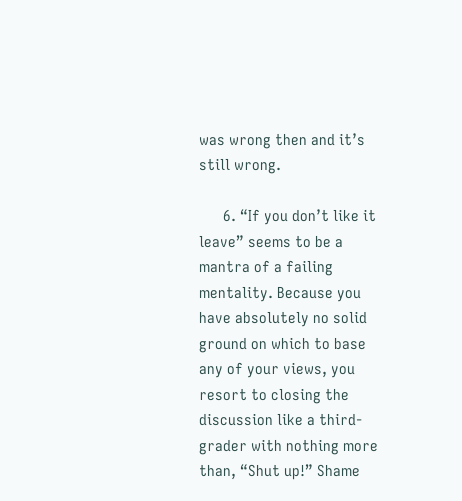was wrong then and it’s still wrong.

      6. “If you don’t like it leave” seems to be a mantra of a failing mentality. Because you have absolutely no solid ground on which to base any of your views, you resort to closing the discussion like a third-grader with nothing more than, “Shut up!” Shame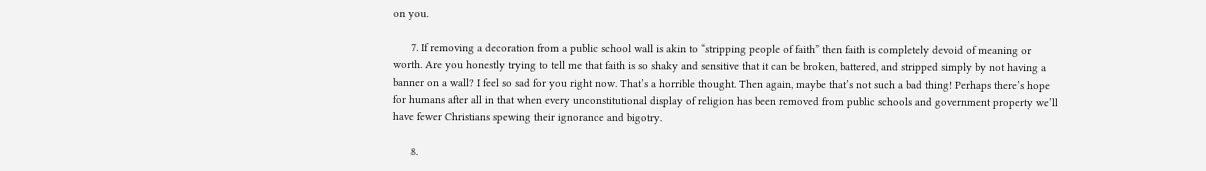on you.

      7. If removing a decoration from a public school wall is akin to “stripping people of faith” then faith is completely devoid of meaning or worth. Are you honestly trying to tell me that faith is so shaky and sensitive that it can be broken, battered, and stripped simply by not having a banner on a wall? I feel so sad for you right now. That’s a horrible thought. Then again, maybe that’s not such a bad thing! Perhaps there’s hope for humans after all in that when every unconstitutional display of religion has been removed from public schools and government property we’ll have fewer Christians spewing their ignorance and bigotry.

      8.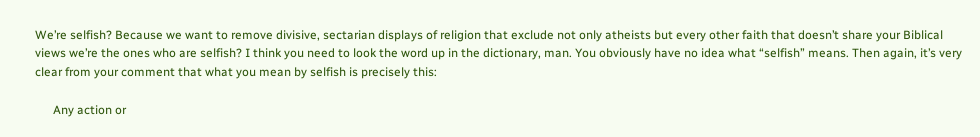We’re selfish? Because we want to remove divisive, sectarian displays of religion that exclude not only atheists but every other faith that doesn’t share your Biblical views we’re the ones who are selfish? I think you need to look the word up in the dictionary, man. You obviously have no idea what “selfish” means. Then again, it’s very clear from your comment that what you mean by selfish is precisely this:

      Any action or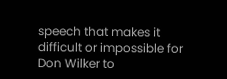speech that makes it difficult or impossible for Don Wilker to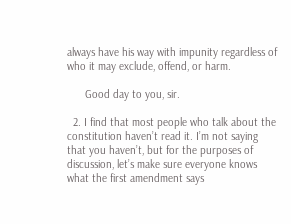always have his way with impunity regardless of who it may exclude, offend, or harm.

      Good day to you, sir.

  2. I find that most people who talk about the constitution haven’t read it. I’m not saying that you haven’t, but for the purposes of discussion, let’s make sure everyone knows what the first amendment says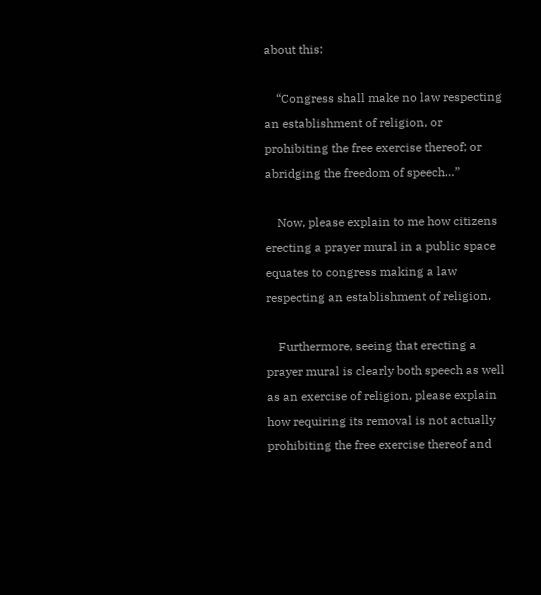about this:

    “Congress shall make no law respecting an establishment of religion, or prohibiting the free exercise thereof; or abridging the freedom of speech…”

    Now, please explain to me how citizens erecting a prayer mural in a public space equates to congress making a law respecting an establishment of religion.

    Furthermore, seeing that erecting a prayer mural is clearly both speech as well as an exercise of religion, please explain how requiring its removal is not actually prohibiting the free exercise thereof and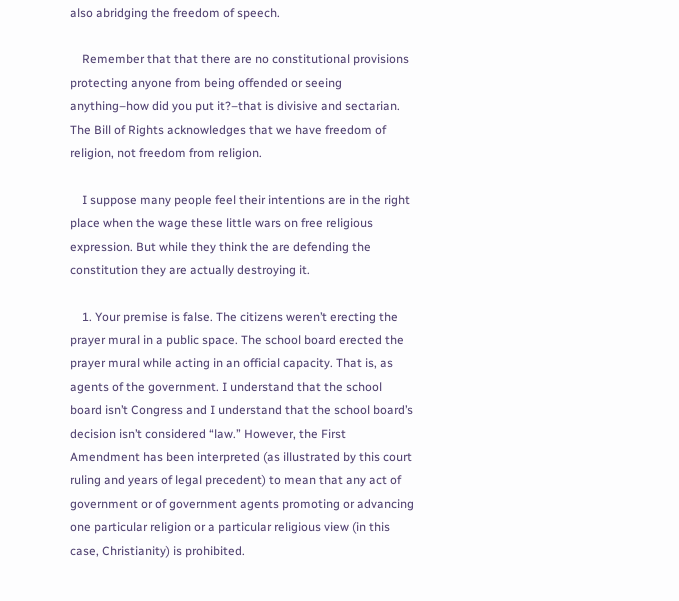also abridging the freedom of speech.

    Remember that that there are no constitutional provisions protecting anyone from being offended or seeing anything–how did you put it?–that is divisive and sectarian. The Bill of Rights acknowledges that we have freedom of religion, not freedom from religion.

    I suppose many people feel their intentions are in the right place when the wage these little wars on free religious expression. But while they think the are defending the constitution they are actually destroying it.

    1. Your premise is false. The citizens weren’t erecting the prayer mural in a public space. The school board erected the prayer mural while acting in an official capacity. That is, as agents of the government. I understand that the school board isn’t Congress and I understand that the school board’s decision isn’t considered “law.” However, the First Amendment has been interpreted (as illustrated by this court ruling and years of legal precedent) to mean that any act of government or of government agents promoting or advancing one particular religion or a particular religious view (in this case, Christianity) is prohibited.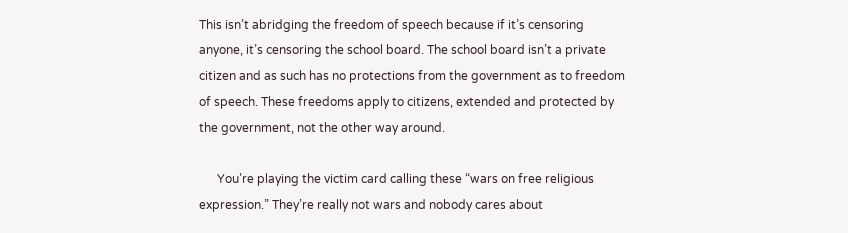This isn’t abridging the freedom of speech because if it’s censoring anyone, it’s censoring the school board. The school board isn’t a private citizen and as such has no protections from the government as to freedom of speech. These freedoms apply to citizens, extended and protected by the government, not the other way around.

      You’re playing the victim card calling these “wars on free religious expression.” They’re really not wars and nobody cares about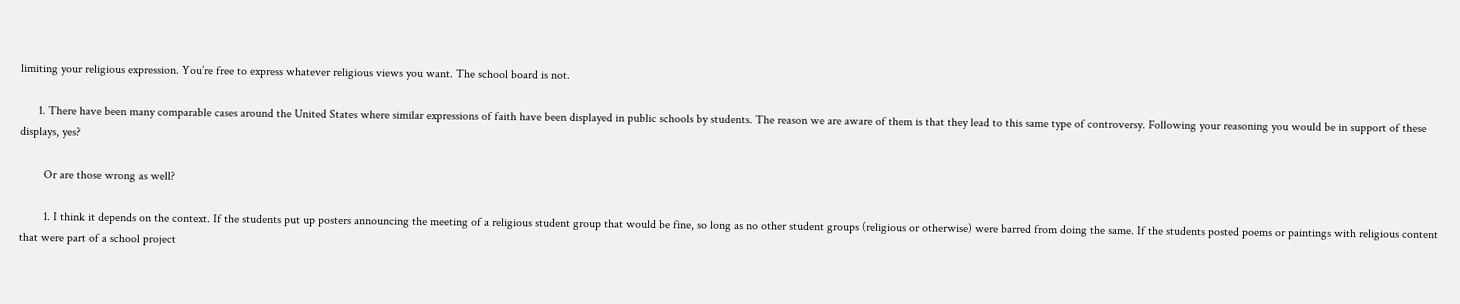limiting your religious expression. You’re free to express whatever religious views you want. The school board is not.

      1. There have been many comparable cases around the United States where similar expressions of faith have been displayed in public schools by students. The reason we are aware of them is that they lead to this same type of controversy. Following your reasoning you would be in support of these displays, yes?

        Or are those wrong as well?

        1. I think it depends on the context. If the students put up posters announcing the meeting of a religious student group that would be fine, so long as no other student groups (religious or otherwise) were barred from doing the same. If the students posted poems or paintings with religious content that were part of a school project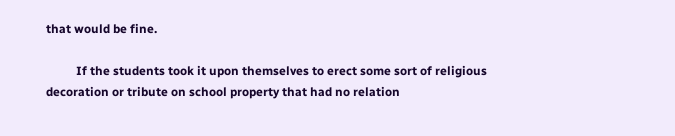that would be fine.

          If the students took it upon themselves to erect some sort of religious decoration or tribute on school property that had no relation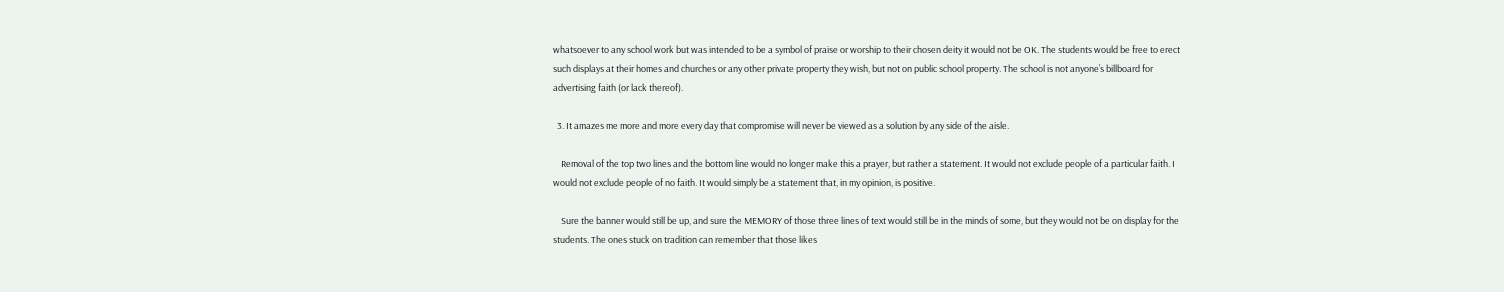whatsoever to any school work but was intended to be a symbol of praise or worship to their chosen deity it would not be OK. The students would be free to erect such displays at their homes and churches or any other private property they wish, but not on public school property. The school is not anyone’s billboard for advertising faith (or lack thereof).

  3. It amazes me more and more every day that compromise will never be viewed as a solution by any side of the aisle.

    Removal of the top two lines and the bottom line would no longer make this a prayer, but rather a statement. It would not exclude people of a particular faith. I would not exclude people of no faith. It would simply be a statement that, in my opinion, is positive.

    Sure the banner would still be up, and sure the MEMORY of those three lines of text would still be in the minds of some, but they would not be on display for the students. The ones stuck on tradition can remember that those likes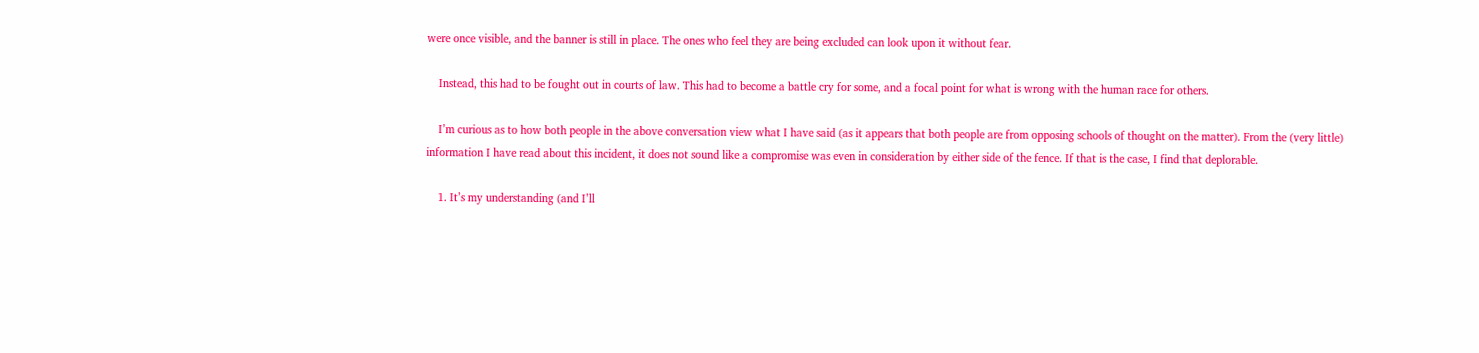were once visible, and the banner is still in place. The ones who feel they are being excluded can look upon it without fear.

    Instead, this had to be fought out in courts of law. This had to become a battle cry for some, and a focal point for what is wrong with the human race for others.

    I’m curious as to how both people in the above conversation view what I have said (as it appears that both people are from opposing schools of thought on the matter). From the (very little) information I have read about this incident, it does not sound like a compromise was even in consideration by either side of the fence. If that is the case, I find that deplorable.

    1. It’s my understanding (and I’ll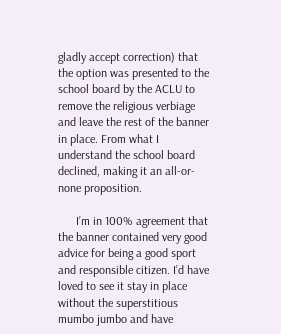gladly accept correction) that the option was presented to the school board by the ACLU to remove the religious verbiage and leave the rest of the banner in place. From what I understand the school board declined, making it an all-or-none proposition.

      I’m in 100% agreement that the banner contained very good advice for being a good sport and responsible citizen. I’d have loved to see it stay in place without the superstitious mumbo jumbo and have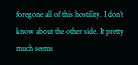foregone all of this hostility. I don’t know about the other side. It pretty much seems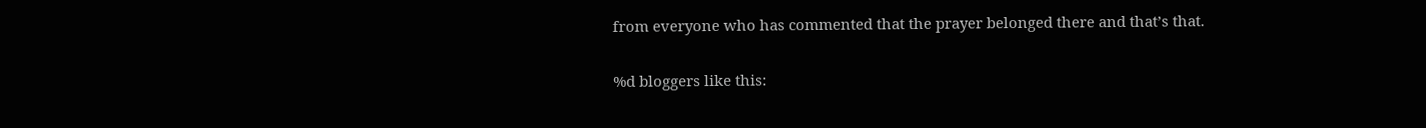from everyone who has commented that the prayer belonged there and that’s that.

%d bloggers like this: